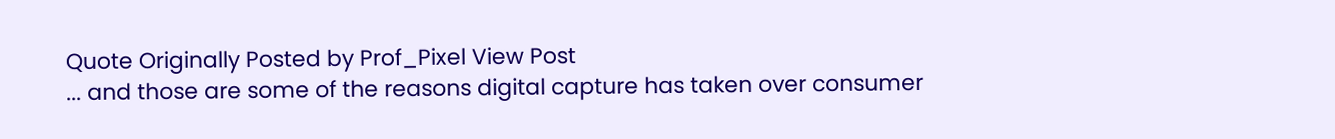Quote Originally Posted by Prof_Pixel View Post
... and those are some of the reasons digital capture has taken over consumer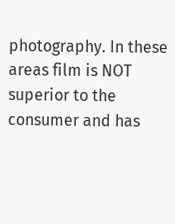photography. In these areas film is NOT superior to the consumer and has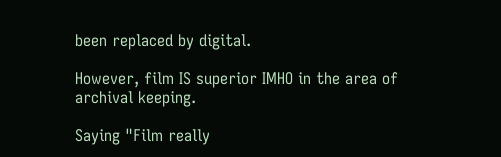been replaced by digital.

However, film IS superior IMHO in the area of archival keeping.

Saying "Film really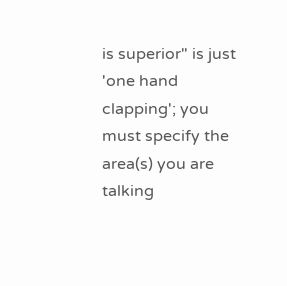is superior" is just 'one hand clapping'; you must specify the area(s) you are talking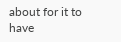about for it to have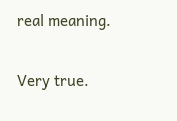real meaning.

Very true.